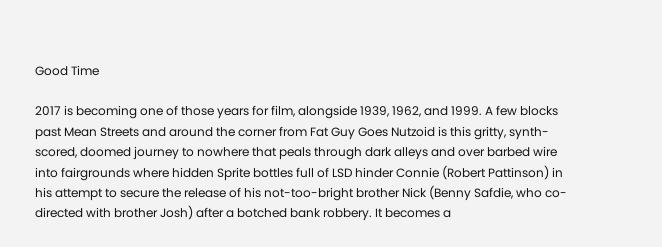Good Time

2017 is becoming one of those years for film, alongside 1939, 1962, and 1999. A few blocks past Mean Streets and around the corner from Fat Guy Goes Nutzoid is this gritty, synth-scored, doomed journey to nowhere that peals through dark alleys and over barbed wire into fairgrounds where hidden Sprite bottles full of LSD hinder Connie (Robert Pattinson) in his attempt to secure the release of his not-too-bright brother Nick (Benny Safdie, who co-directed with brother Josh) after a botched bank robbery. It becomes a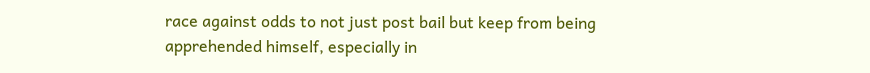race against odds to not just post bail but keep from being apprehended himself, especially in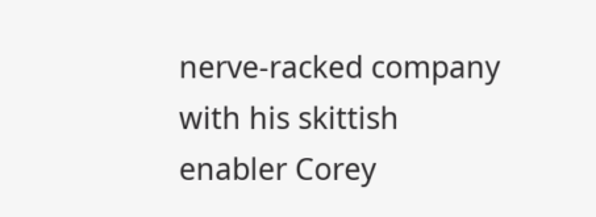nerve-racked company with his skittish enabler Corey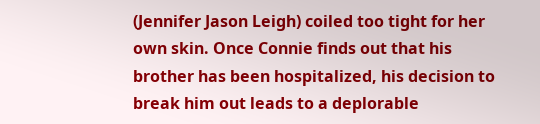(Jennifer Jason Leigh) coiled too tight for her own skin. Once Connie finds out that his brother has been hospitalized, his decision to break him out leads to a deplorable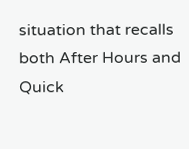situation that recalls both After Hours and Quick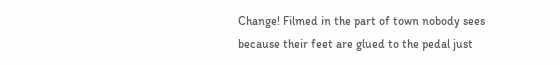Change! Filmed in the part of town nobody sees because their feet are glued to the pedal just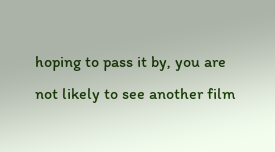hoping to pass it by, you are not likely to see another film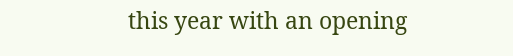this year with an opening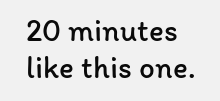20 minutes like this one.